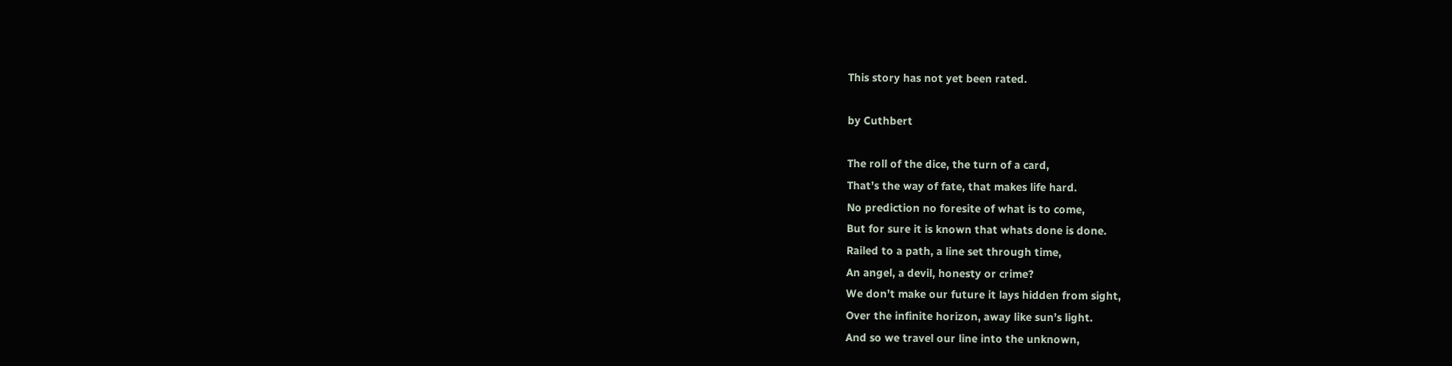This story has not yet been rated.

by Cuthbert

The roll of the dice, the turn of a card,
That’s the way of fate, that makes life hard.
No prediction no foresite of what is to come,
But for sure it is known that whats done is done.
Railed to a path, a line set through time,
An angel, a devil, honesty or crime?
We don’t make our future it lays hidden from sight,
Over the infinite horizon, away like sun’s light.
And so we travel our line into the unknown,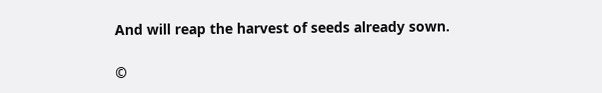And will reap the harvest of seeds already sown.

©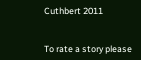Cuthbert 2011


To rate a story please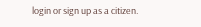login or sign up as a citizen.